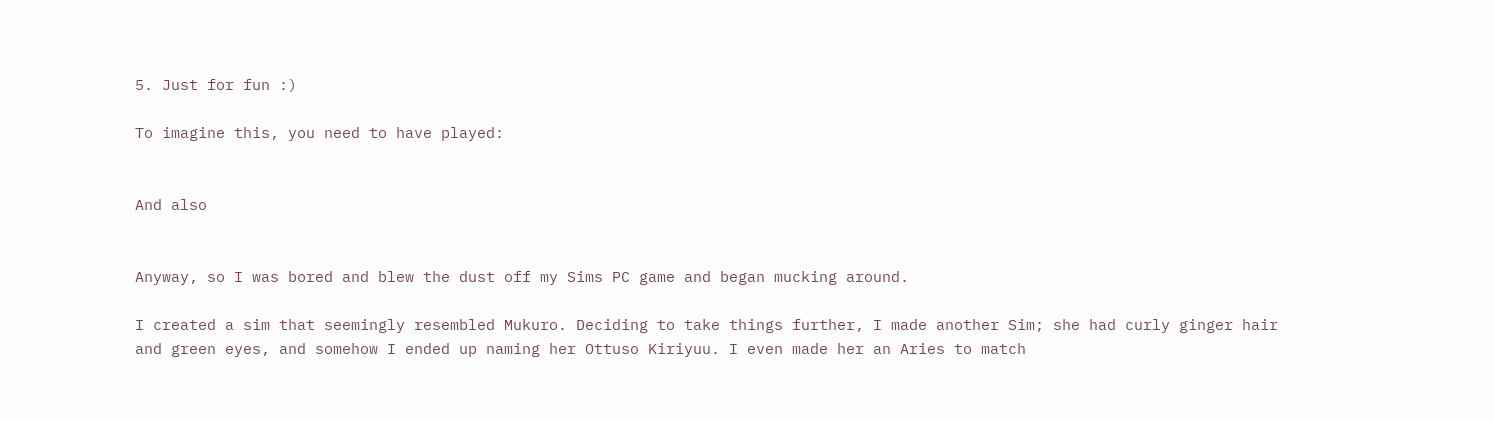5. Just for fun :)

To imagine this, you need to have played:


And also


Anyway, so I was bored and blew the dust off my Sims PC game and began mucking around.

I created a sim that seemingly resembled Mukuro. Deciding to take things further, I made another Sim; she had curly ginger hair and green eyes, and somehow I ended up naming her Ottuso Kiriyuu. I even made her an Aries to match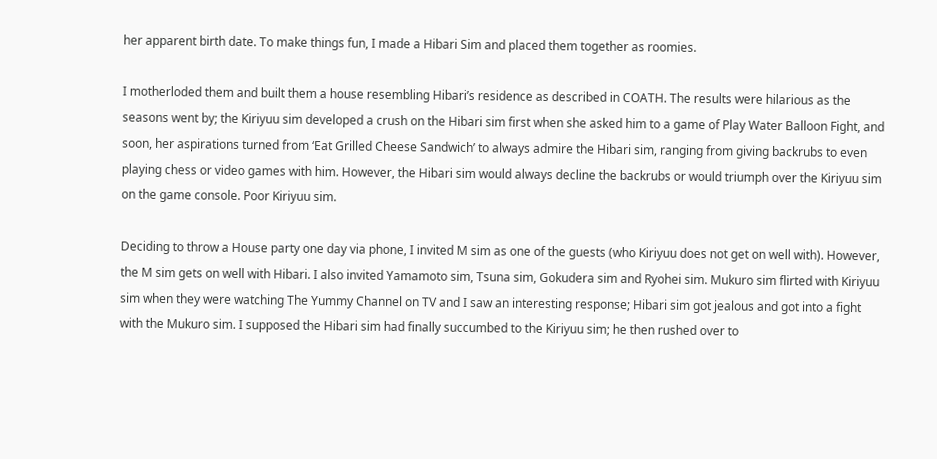her apparent birth date. To make things fun, I made a Hibari Sim and placed them together as roomies.

I motherloded them and built them a house resembling Hibari’s residence as described in COATH. The results were hilarious as the seasons went by; the Kiriyuu sim developed a crush on the Hibari sim first when she asked him to a game of Play Water Balloon Fight, and soon, her aspirations turned from ‘Eat Grilled Cheese Sandwich’ to always admire the Hibari sim, ranging from giving backrubs to even playing chess or video games with him. However, the Hibari sim would always decline the backrubs or would triumph over the Kiriyuu sim on the game console. Poor Kiriyuu sim.

Deciding to throw a House party one day via phone, I invited M sim as one of the guests (who Kiriyuu does not get on well with). However, the M sim gets on well with Hibari. I also invited Yamamoto sim, Tsuna sim, Gokudera sim and Ryohei sim. Mukuro sim flirted with Kiriyuu sim when they were watching The Yummy Channel on TV and I saw an interesting response; Hibari sim got jealous and got into a fight with the Mukuro sim. I supposed the Hibari sim had finally succumbed to the Kiriyuu sim; he then rushed over to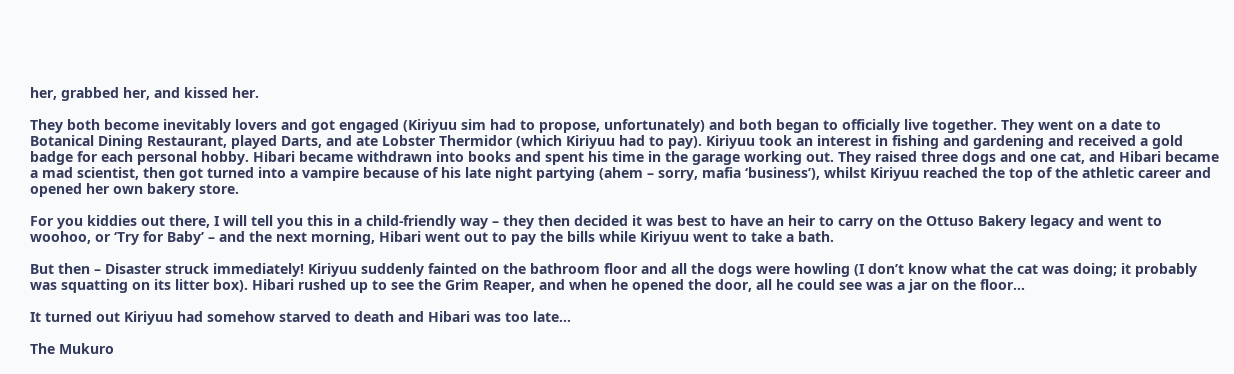her, grabbed her, and kissed her.

They both become inevitably lovers and got engaged (Kiriyuu sim had to propose, unfortunately) and both began to officially live together. They went on a date to Botanical Dining Restaurant, played Darts, and ate Lobster Thermidor (which Kiriyuu had to pay). Kiriyuu took an interest in fishing and gardening and received a gold badge for each personal hobby. Hibari became withdrawn into books and spent his time in the garage working out. They raised three dogs and one cat, and Hibari became a mad scientist, then got turned into a vampire because of his late night partying (ahem – sorry, mafia ‘business’), whilst Kiriyuu reached the top of the athletic career and opened her own bakery store.

For you kiddies out there, I will tell you this in a child-friendly way – they then decided it was best to have an heir to carry on the Ottuso Bakery legacy and went to woohoo, or ‘Try for Baby’ – and the next morning, Hibari went out to pay the bills while Kiriyuu went to take a bath.

But then – Disaster struck immediately! Kiriyuu suddenly fainted on the bathroom floor and all the dogs were howling (I don’t know what the cat was doing; it probably was squatting on its litter box). Hibari rushed up to see the Grim Reaper, and when he opened the door, all he could see was a jar on the floor…

It turned out Kiriyuu had somehow starved to death and Hibari was too late…

The Mukuro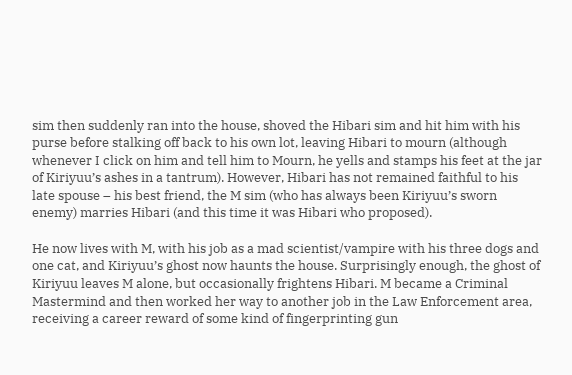sim then suddenly ran into the house, shoved the Hibari sim and hit him with his purse before stalking off back to his own lot, leaving Hibari to mourn (although whenever I click on him and tell him to Mourn, he yells and stamps his feet at the jar of Kiriyuu’s ashes in a tantrum). However, Hibari has not remained faithful to his late spouse – his best friend, the M sim (who has always been Kiriyuu’s sworn enemy) marries Hibari (and this time it was Hibari who proposed).

He now lives with M, with his job as a mad scientist/vampire with his three dogs and one cat, and Kiriyuu’s ghost now haunts the house. Surprisingly enough, the ghost of Kiriyuu leaves M alone, but occasionally frightens Hibari. M became a Criminal Mastermind and then worked her way to another job in the Law Enforcement area, receiving a career reward of some kind of fingerprinting gun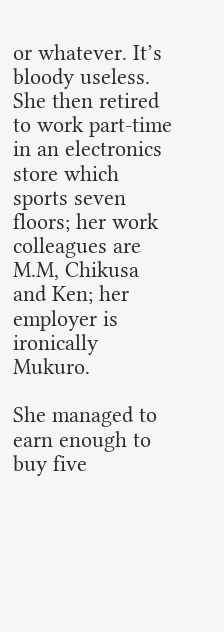or whatever. It’s bloody useless. She then retired to work part-time in an electronics store which sports seven floors; her work colleagues are M.M, Chikusa and Ken; her employer is ironically Mukuro.

She managed to earn enough to buy five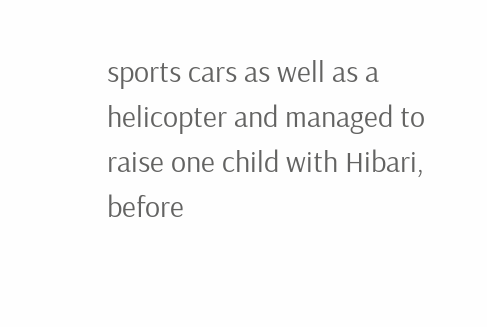sports cars as well as a helicopter and managed to raise one child with Hibari, before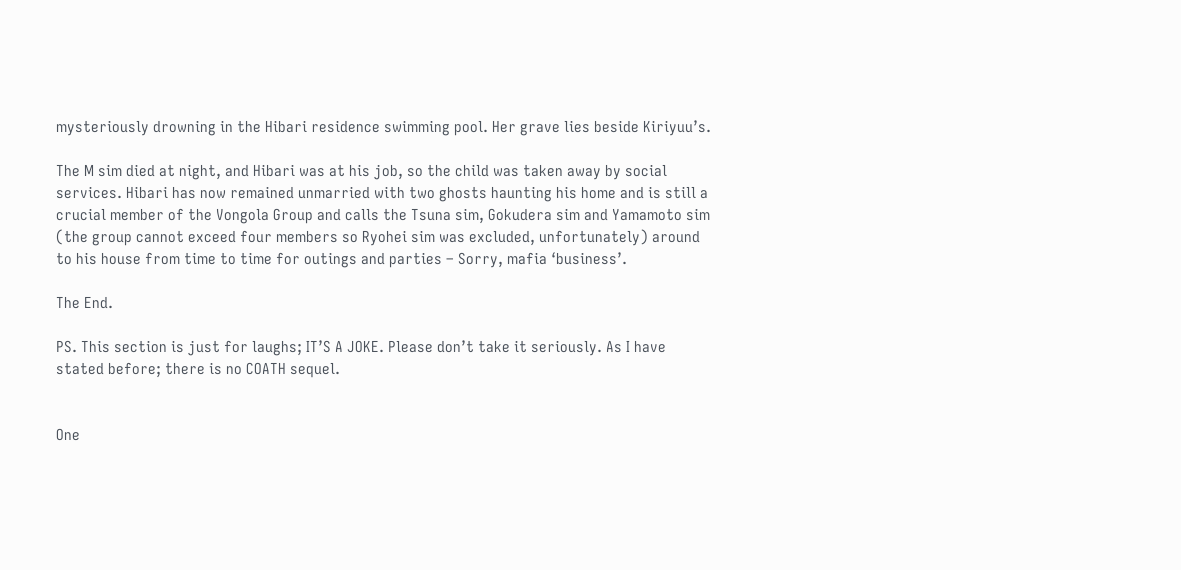mysteriously drowning in the Hibari residence swimming pool. Her grave lies beside Kiriyuu’s.

The M sim died at night, and Hibari was at his job, so the child was taken away by social services. Hibari has now remained unmarried with two ghosts haunting his home and is still a crucial member of the Vongola Group and calls the Tsuna sim, Gokudera sim and Yamamoto sim (the group cannot exceed four members so Ryohei sim was excluded, unfortunately) around to his house from time to time for outings and parties – Sorry, mafia ‘business’.

The End.

PS. This section is just for laughs; IT’S A JOKE. Please don’t take it seriously. As I have stated before; there is no COATH sequel.


One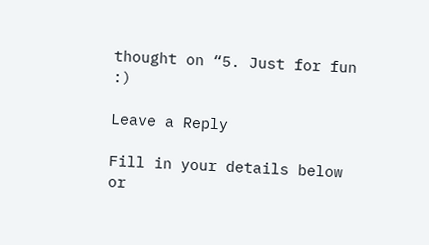thought on “5. Just for fun :)

Leave a Reply

Fill in your details below or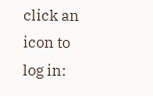click an icon to log in: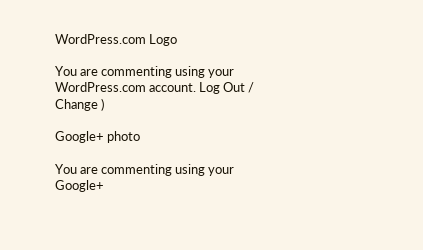WordPress.com Logo

You are commenting using your WordPress.com account. Log Out /  Change )

Google+ photo

You are commenting using your Google+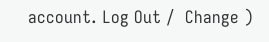account. Log Out /  Change )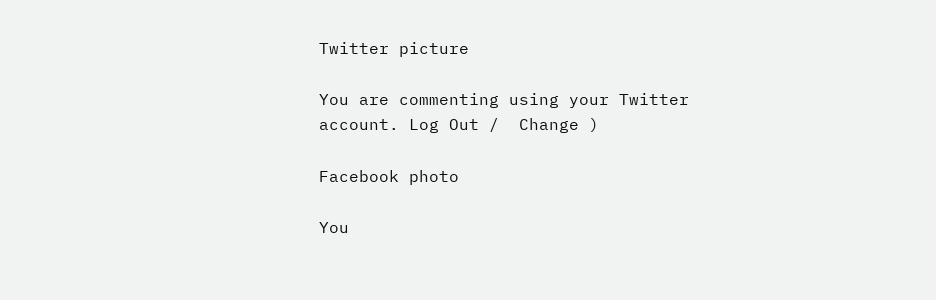Twitter picture

You are commenting using your Twitter account. Log Out /  Change )

Facebook photo

You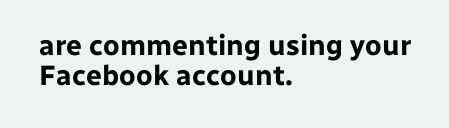are commenting using your Facebook account.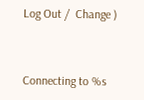Log Out /  Change )


Connecting to %s